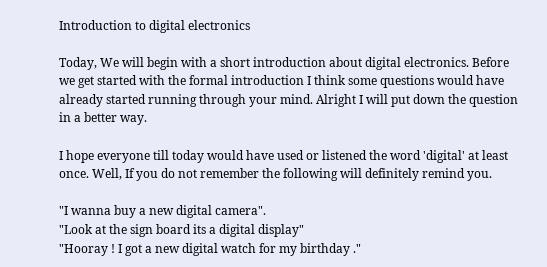Introduction to digital electronics

Today, We will begin with a short introduction about digital electronics. Before we get started with the formal introduction I think some questions would have already started running through your mind. Alright I will put down the question in a better way.

I hope everyone till today would have used or listened the word 'digital' at least once. Well, If you do not remember the following will definitely remind you.

"I wanna buy a new digital camera".
"Look at the sign board its a digital display"
"Hooray ! I got a new digital watch for my birthday ."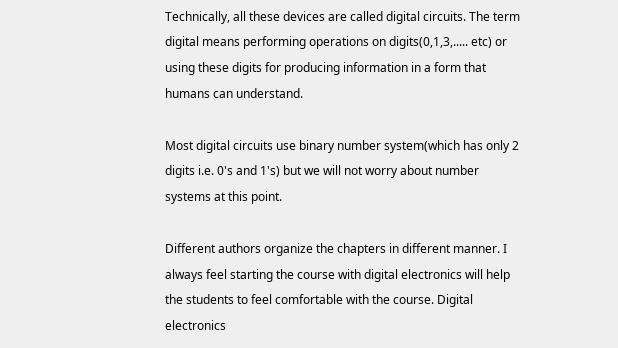Technically, all these devices are called digital circuits. The term digital means performing operations on digits(0,1,3,..... etc) or using these digits for producing information in a form that humans can understand.

Most digital circuits use binary number system(which has only 2 digits i.e. 0's and 1's) but we will not worry about number systems at this point.

Different authors organize the chapters in different manner. I always feel starting the course with digital electronics will help the students to feel comfortable with the course. Digital electronics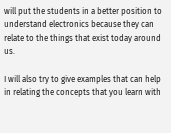will put the students in a better position to understand electronics because they can relate to the things that exist today around us.

I will also try to give examples that can help in relating the concepts that you learn with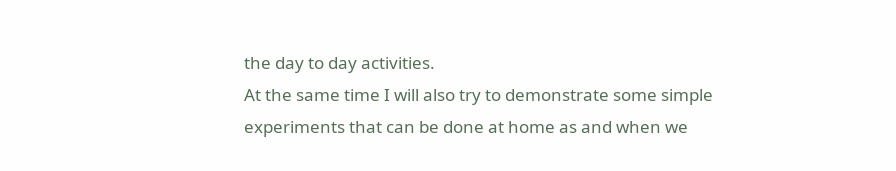the day to day activities.
At the same time I will also try to demonstrate some simple experiments that can be done at home as and when we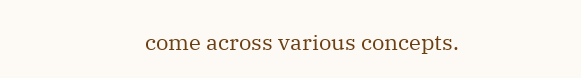come across various concepts.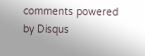comments powered by Disqus